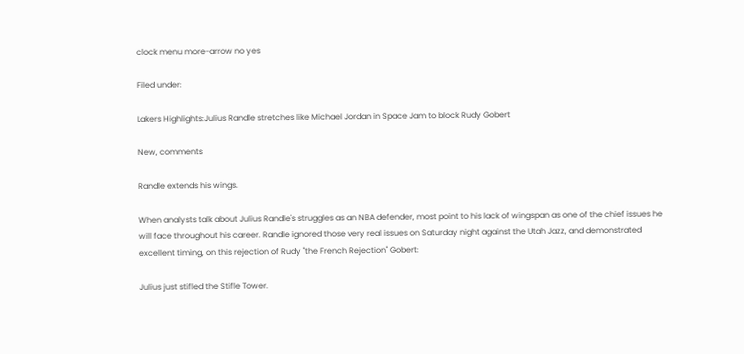clock menu more-arrow no yes

Filed under:

Lakers Highlights:Julius Randle stretches like Michael Jordan in Space Jam to block Rudy Gobert

New, comments

Randle extends his wings.

When analysts talk about Julius Randle's struggles as an NBA defender, most point to his lack of wingspan as one of the chief issues he will face throughout his career. Randle ignored those very real issues on Saturday night against the Utah Jazz, and demonstrated excellent timing, on this rejection of Rudy "the French Rejection" Gobert:

Julius just stifled the Stifle Tower.